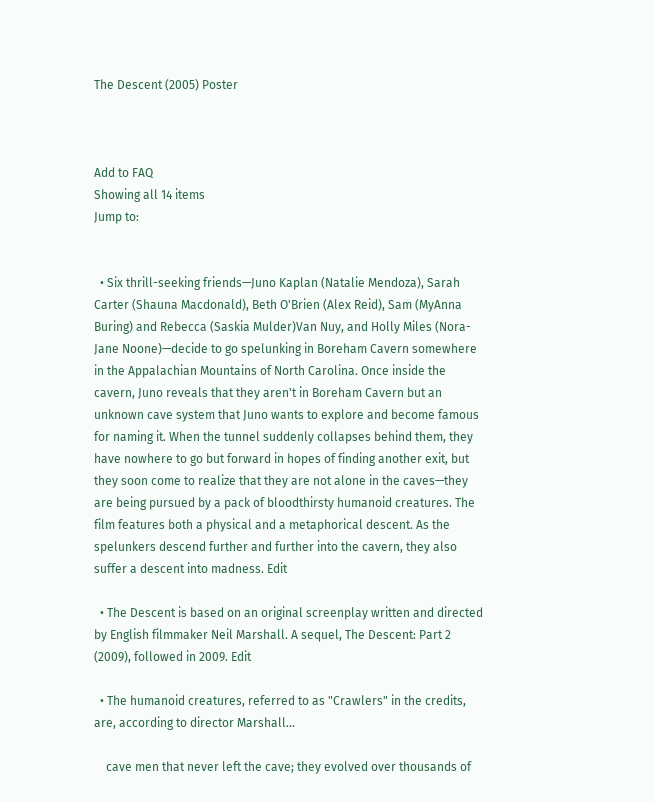The Descent (2005) Poster



Add to FAQ
Showing all 14 items
Jump to:


  • Six thrill-seeking friends—Juno Kaplan (Natalie Mendoza), Sarah Carter (Shauna Macdonald), Beth O'Brien (Alex Reid), Sam (MyAnna Buring) and Rebecca (Saskia Mulder)Van Nuy, and Holly Miles (Nora-Jane Noone)—decide to go spelunking in Boreham Cavern somewhere in the Appalachian Mountains of North Carolina. Once inside the cavern, Juno reveals that they aren't in Boreham Cavern but an unknown cave system that Juno wants to explore and become famous for naming it. When the tunnel suddenly collapses behind them, they have nowhere to go but forward in hopes of finding another exit, but they soon come to realize that they are not alone in the caves—they are being pursued by a pack of bloodthirsty humanoid creatures. The film features both a physical and a metaphorical descent. As the spelunkers descend further and further into the cavern, they also suffer a descent into madness. Edit

  • The Descent is based on an original screenplay written and directed by English filmmaker Neil Marshall. A sequel, The Descent: Part 2 (2009), followed in 2009. Edit

  • The humanoid creatures, referred to as "Crawlers" in the credits, are, according to director Marshall...

    cave men that never left the cave; they evolved over thousands of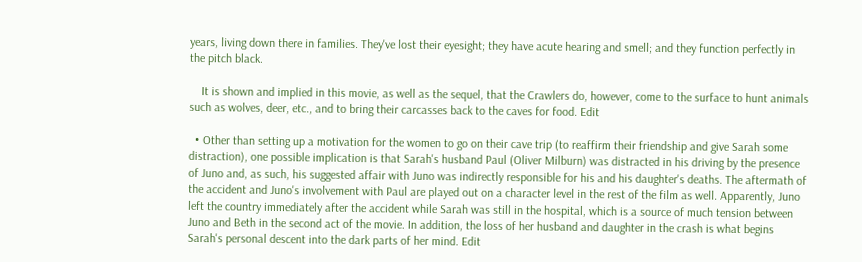years, living down there in families. They've lost their eyesight; they have acute hearing and smell; and they function perfectly in the pitch black.

    It is shown and implied in this movie, as well as the sequel, that the Crawlers do, however, come to the surface to hunt animals such as wolves, deer, etc., and to bring their carcasses back to the caves for food. Edit

  • Other than setting up a motivation for the women to go on their cave trip (to reaffirm their friendship and give Sarah some distraction), one possible implication is that Sarah's husband Paul (Oliver Milburn) was distracted in his driving by the presence of Juno and, as such, his suggested affair with Juno was indirectly responsible for his and his daughter's deaths. The aftermath of the accident and Juno's involvement with Paul are played out on a character level in the rest of the film as well. Apparently, Juno left the country immediately after the accident while Sarah was still in the hospital, which is a source of much tension between Juno and Beth in the second act of the movie. In addition, the loss of her husband and daughter in the crash is what begins Sarah's personal descent into the dark parts of her mind. Edit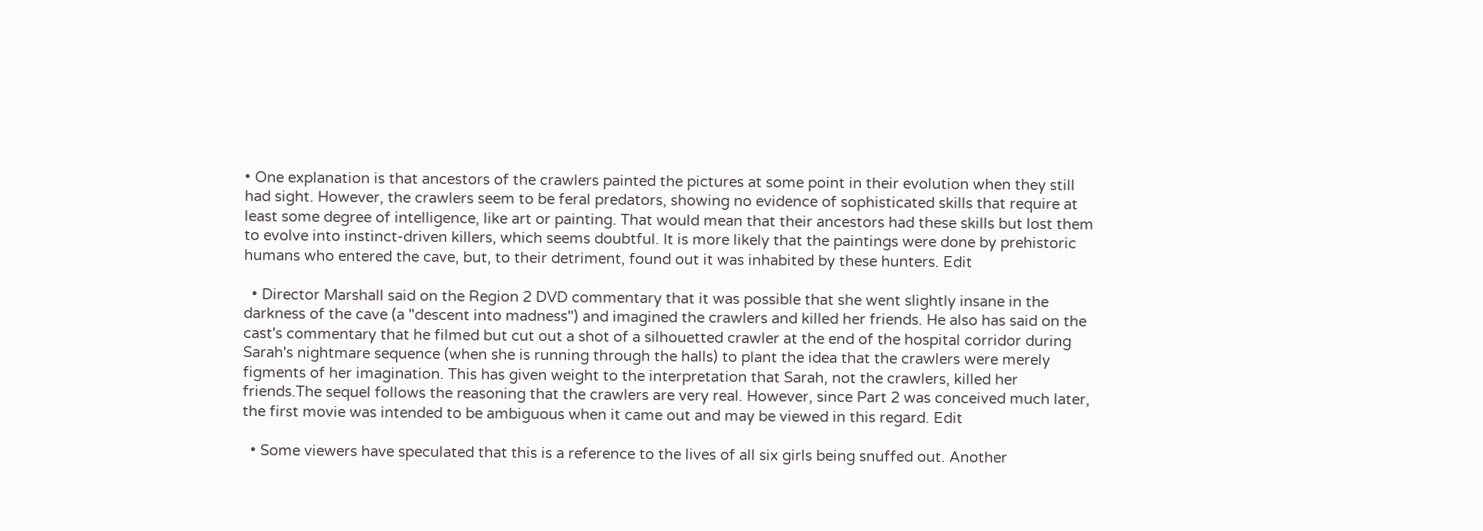• One explanation is that ancestors of the crawlers painted the pictures at some point in their evolution when they still had sight. However, the crawlers seem to be feral predators, showing no evidence of sophisticated skills that require at least some degree of intelligence, like art or painting. That would mean that their ancestors had these skills but lost them to evolve into instinct-driven killers, which seems doubtful. It is more likely that the paintings were done by prehistoric humans who entered the cave, but, to their detriment, found out it was inhabited by these hunters. Edit

  • Director Marshall said on the Region 2 DVD commentary that it was possible that she went slightly insane in the darkness of the cave (a "descent into madness") and imagined the crawlers and killed her friends. He also has said on the cast's commentary that he filmed but cut out a shot of a silhouetted crawler at the end of the hospital corridor during Sarah's nightmare sequence (when she is running through the halls) to plant the idea that the crawlers were merely figments of her imagination. This has given weight to the interpretation that Sarah, not the crawlers, killed her friends.The sequel follows the reasoning that the crawlers are very real. However, since Part 2 was conceived much later, the first movie was intended to be ambiguous when it came out and may be viewed in this regard. Edit

  • Some viewers have speculated that this is a reference to the lives of all six girls being snuffed out. Another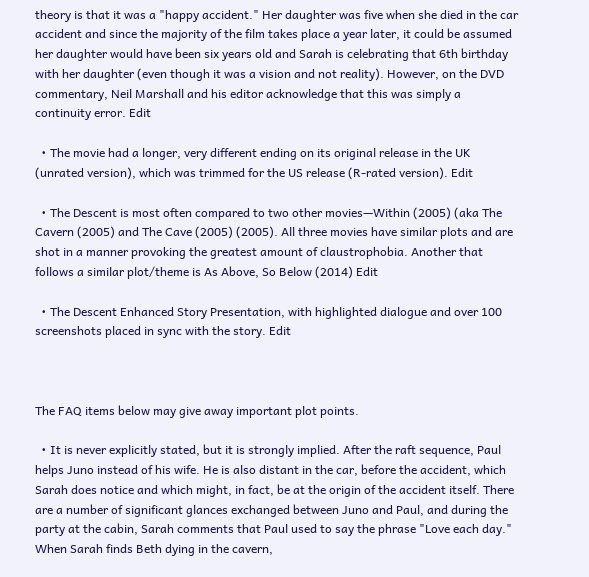theory is that it was a "happy accident." Her daughter was five when she died in the car accident and since the majority of the film takes place a year later, it could be assumed her daughter would have been six years old and Sarah is celebrating that 6th birthday with her daughter (even though it was a vision and not reality). However, on the DVD commentary, Neil Marshall and his editor acknowledge that this was simply a continuity error. Edit

  • The movie had a longer, very different ending on its original release in the UK (unrated version), which was trimmed for the US release (R-rated version). Edit

  • The Descent is most often compared to two other movies—Within (2005) (aka The Cavern (2005) and The Cave (2005) (2005). All three movies have similar plots and are shot in a manner provoking the greatest amount of claustrophobia. Another that follows a similar plot/theme is As Above, So Below (2014) Edit

  • The Descent Enhanced Story Presentation, with highlighted dialogue and over 100 screenshots placed in sync with the story. Edit



The FAQ items below may give away important plot points.

  • It is never explicitly stated, but it is strongly implied. After the raft sequence, Paul helps Juno instead of his wife. He is also distant in the car, before the accident, which Sarah does notice and which might, in fact, be at the origin of the accident itself. There are a number of significant glances exchanged between Juno and Paul, and during the party at the cabin, Sarah comments that Paul used to say the phrase "Love each day." When Sarah finds Beth dying in the cavern,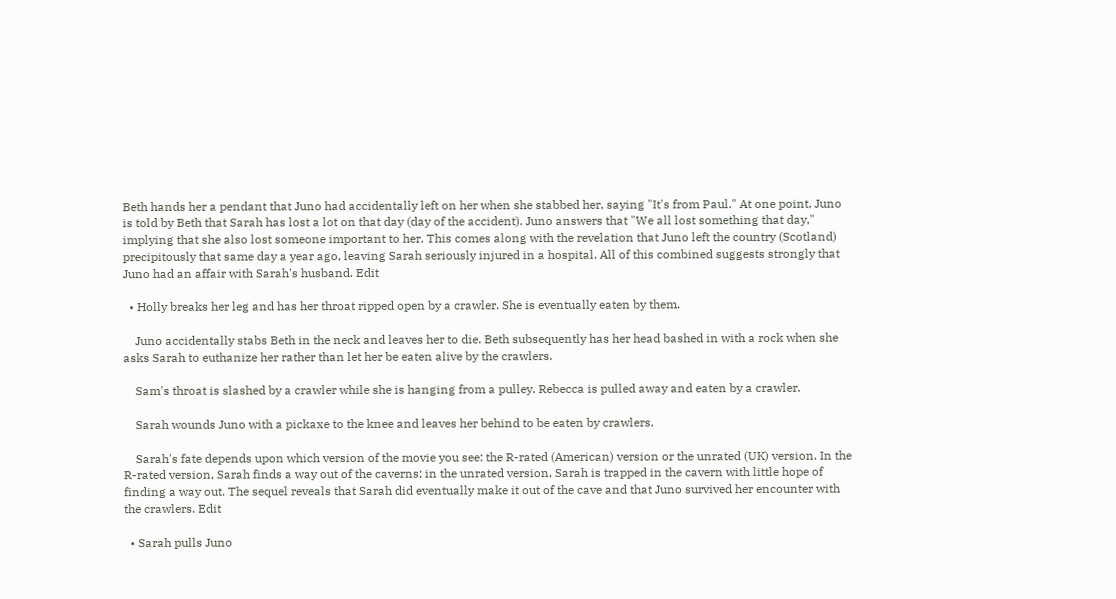Beth hands her a pendant that Juno had accidentally left on her when she stabbed her, saying "It's from Paul." At one point, Juno is told by Beth that Sarah has lost a lot on that day (day of the accident). Juno answers that "We all lost something that day," implying that she also lost someone important to her. This comes along with the revelation that Juno left the country (Scotland) precipitously that same day a year ago, leaving Sarah seriously injured in a hospital. All of this combined suggests strongly that Juno had an affair with Sarah's husband. Edit

  • Holly breaks her leg and has her throat ripped open by a crawler. She is eventually eaten by them.

    Juno accidentally stabs Beth in the neck and leaves her to die. Beth subsequently has her head bashed in with a rock when she asks Sarah to euthanize her rather than let her be eaten alive by the crawlers.

    Sam's throat is slashed by a crawler while she is hanging from a pulley. Rebecca is pulled away and eaten by a crawler.

    Sarah wounds Juno with a pickaxe to the knee and leaves her behind to be eaten by crawlers.

    Sarah's fate depends upon which version of the movie you see: the R-rated (American) version or the unrated (UK) version. In the R-rated version, Sarah finds a way out of the caverns; in the unrated version, Sarah is trapped in the cavern with little hope of finding a way out. The sequel reveals that Sarah did eventually make it out of the cave and that Juno survived her encounter with the crawlers. Edit

  • Sarah pulls Juno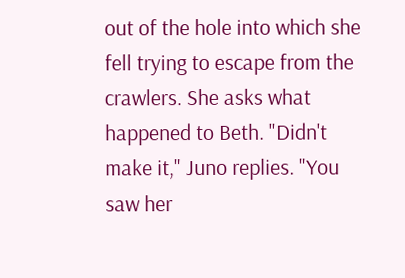out of the hole into which she fell trying to escape from the crawlers. She asks what happened to Beth. "Didn't make it," Juno replies. "You saw her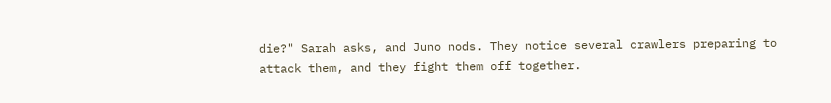die?" Sarah asks, and Juno nods. They notice several crawlers preparing to attack them, and they fight them off together.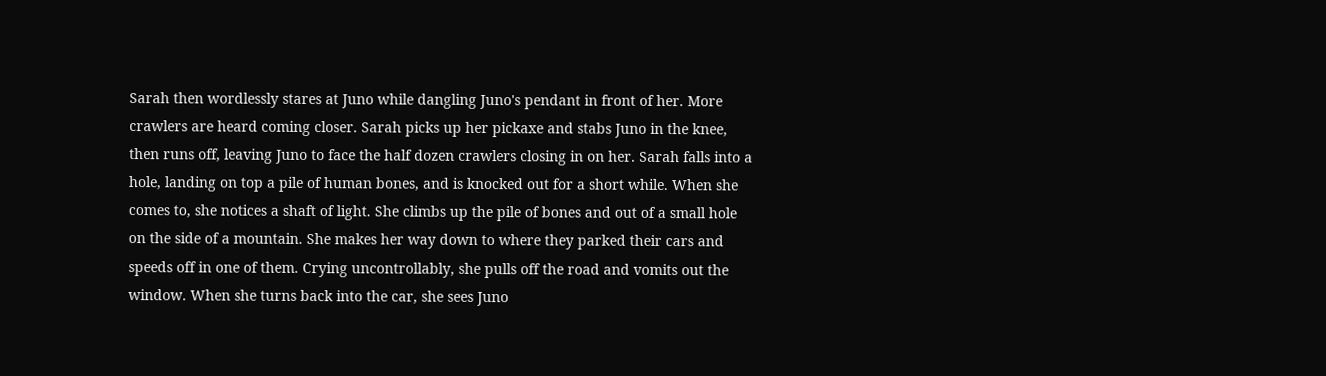Sarah then wordlessly stares at Juno while dangling Juno's pendant in front of her. More crawlers are heard coming closer. Sarah picks up her pickaxe and stabs Juno in the knee, then runs off, leaving Juno to face the half dozen crawlers closing in on her. Sarah falls into a hole, landing on top a pile of human bones, and is knocked out for a short while. When she comes to, she notices a shaft of light. She climbs up the pile of bones and out of a small hole on the side of a mountain. She makes her way down to where they parked their cars and speeds off in one of them. Crying uncontrollably, she pulls off the road and vomits out the window. When she turns back into the car, she sees Juno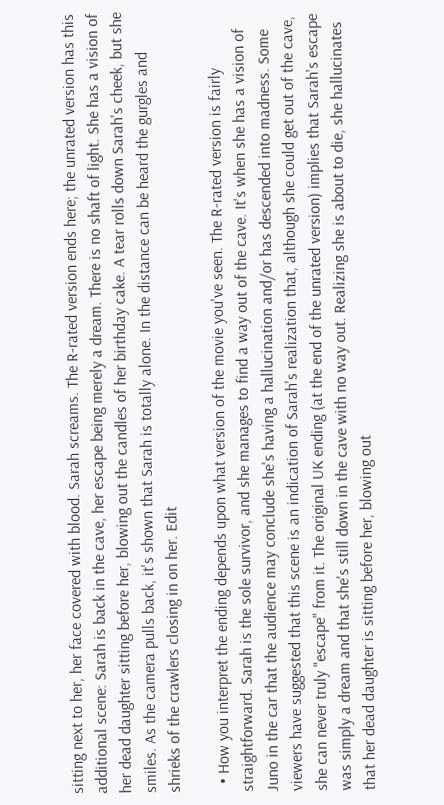sitting next to her, her face covered with blood. Sarah screams. The R-rated version ends here; the unrated version has this additional scene: Sarah is back in the cave, her escape being merely a dream. There is no shaft of light. She has a vision of her dead daughter sitting before her, blowing out the candles of her birthday cake. A tear rolls down Sarah's cheek, but she smiles. As the camera pulls back, it's shown that Sarah is totally alone. In the distance can be heard the gurgles and shrieks of the crawlers closing in on her. Edit

  • How you interpret the ending depends upon what version of the movie you've seen. The R-rated version is fairly straightforward. Sarah is the sole survivor, and she manages to find a way out of the cave. It's when she has a vision of Juno in the car that the audience may conclude she's having a hallucination and/or has descended into madness. Some viewers have suggested that this scene is an indication of Sarah's realization that, although she could get out of the cave, she can never truly "escape" from it. The original UK ending (at the end of the unrated version) implies that Sarah's escape was simply a dream and that she's still down in the cave with no way out. Realizing she is about to die, she hallucinates that her dead daughter is sitting before her, blowing out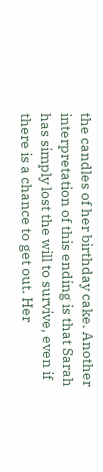the candles of her birthday cake. Another interpretation of this ending is that Sarah has simply lost the will to survive, even if there is a chance to get out. Her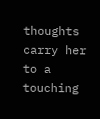thoughts carry her to a touching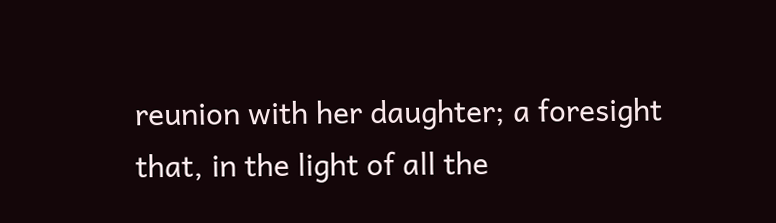reunion with her daughter; a foresight that, in the light of all the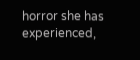horror she has experienced,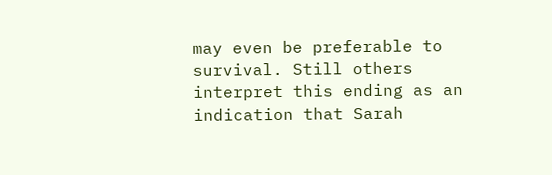may even be preferable to survival. Still others interpret this ending as an indication that Sarah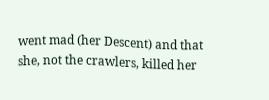went mad (her Descent) and that she, not the crawlers, killed her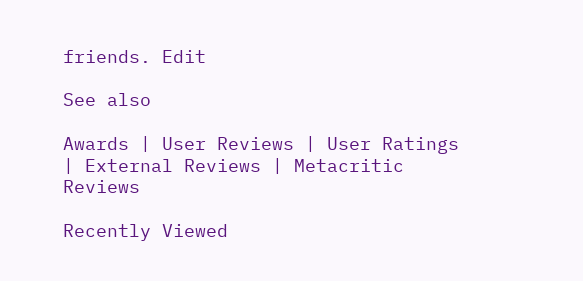friends. Edit

See also

Awards | User Reviews | User Ratings | External Reviews | Metacritic Reviews

Recently Viewed